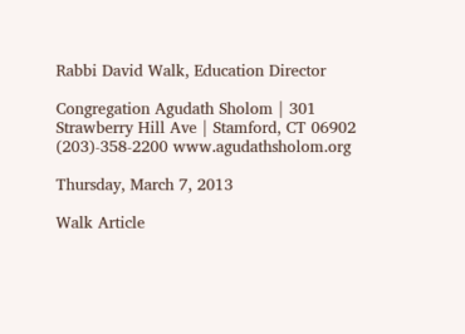Rabbi David Walk, Education Director

Congregation Agudath Sholom | 301 Strawberry Hill Ave | Stamford, CT 06902 (203)-358-2200 www.agudathsholom.org

Thursday, March 7, 2013

Walk Article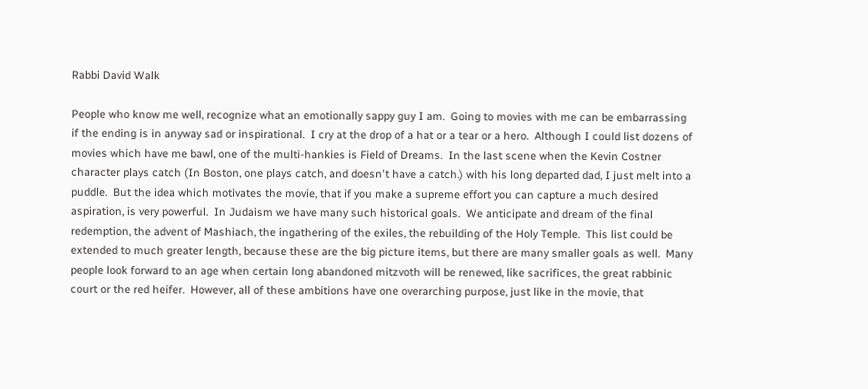Rabbi David Walk

People who know me well, recognize what an emotionally sappy guy I am.  Going to movies with me can be embarrassing if the ending is in anyway sad or inspirational.  I cry at the drop of a hat or a tear or a hero.  Although I could list dozens of movies which have me bawl, one of the multi-hankies is Field of Dreams.  In the last scene when the Kevin Costner character plays catch (In Boston, one plays catch, and doesn't have a catch.) with his long departed dad, I just melt into a puddle.  But the idea which motivates the movie, that if you make a supreme effort you can capture a much desired aspiration, is very powerful.  In Judaism we have many such historical goals.  We anticipate and dream of the final redemption, the advent of Mashiach, the ingathering of the exiles, the rebuilding of the Holy Temple.  This list could be extended to much greater length, because these are the big picture items, but there are many smaller goals as well.  Many people look forward to an age when certain long abandoned mitzvoth will be renewed, like sacrifices, the great rabbinic court or the red heifer.  However, all of these ambitions have one overarching purpose, just like in the movie, that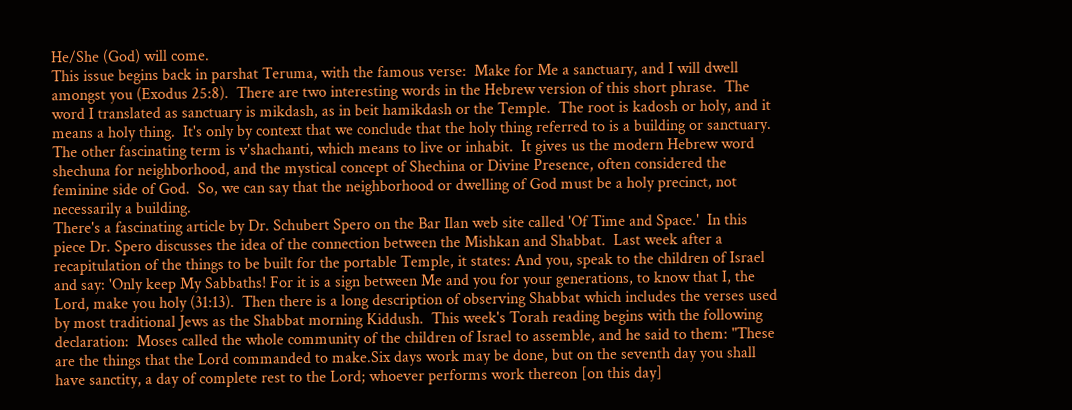He/She (God) will come.
This issue begins back in parshat Teruma, with the famous verse:  Make for Me a sanctuary, and I will dwell amongst you (Exodus 25:8).  There are two interesting words in the Hebrew version of this short phrase.  The word I translated as sanctuary is mikdash, as in beit hamikdash or the Temple.  The root is kadosh or holy, and it means a holy thing.  It's only by context that we conclude that the holy thing referred to is a building or sanctuary.  The other fascinating term is v'shachanti, which means to live or inhabit.  It gives us the modern Hebrew word shechuna for neighborhood, and the mystical concept of Shechina or Divine Presence, often considered the feminine side of God.  So, we can say that the neighborhood or dwelling of God must be a holy precinct, not necessarily a building.
There's a fascinating article by Dr. Schubert Spero on the Bar Ilan web site called 'Of Time and Space.'  In this piece Dr. Spero discusses the idea of the connection between the Mishkan and Shabbat.  Last week after a recapitulation of the things to be built for the portable Temple, it states: And you, speak to the children of Israel and say: 'Only keep My Sabbaths! For it is a sign between Me and you for your generations, to know that I, the Lord, make you holy (31:13).  Then there is a long description of observing Shabbat which includes the verses used by most traditional Jews as the Shabbat morning Kiddush.  This week's Torah reading begins with the following declaration:  Moses called the whole community of the children of Israel to assemble, and he said to them: "These are the things that the Lord commanded to make.Six days work may be done, but on the seventh day you shall have sanctity, a day of complete rest to the Lord; whoever performs work thereon [on this day]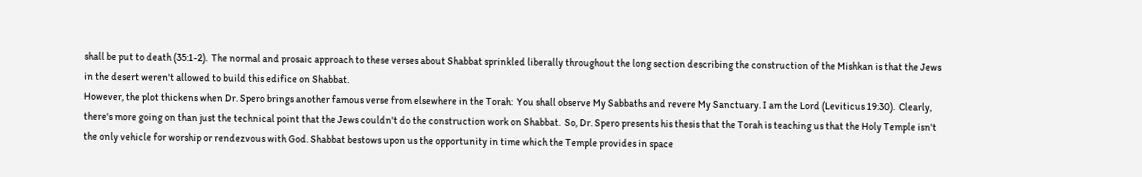shall be put to death (35:1-2).  The normal and prosaic approach to these verses about Shabbat sprinkled liberally throughout the long section describing the construction of the Mishkan is that the Jews in the desert weren't allowed to build this edifice on Shabbat.
However, the plot thickens when Dr. Spero brings another famous verse from elsewhere in the Torah:  You shall observe My Sabbaths and revere My Sanctuary. I am the Lord (Leviticus 19:30).  Clearly, there's more going on than just the technical point that the Jews couldn't do the construction work on Shabbat.  So, Dr. Spero presents his thesis that the Torah is teaching us that the Holy Temple isn't the only vehicle for worship or rendezvous with God. Shabbat bestows upon us the opportunity in time which the Temple provides in space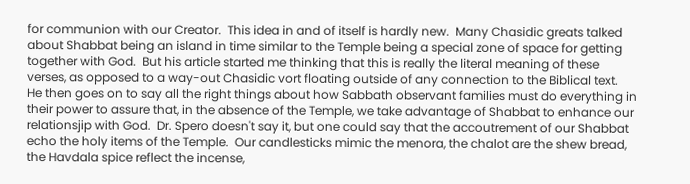for communion with our Creator.  This idea in and of itself is hardly new.  Many Chasidic greats talked about Shabbat being an island in time similar to the Temple being a special zone of space for getting together with God.  But his article started me thinking that this is really the literal meaning of these verses, as opposed to a way-out Chasidic vort floating outside of any connection to the Biblical text.  He then goes on to say all the right things about how Sabbath observant families must do everything in their power to assure that, in the absence of the Temple, we take advantage of Shabbat to enhance our relationsjip with God.  Dr. Spero doesn't say it, but one could say that the accoutrement of our Shabbat echo the holy items of the Temple.  Our candlesticks mimic the menora, the chalot are the shew bread, the Havdala spice reflect the incense,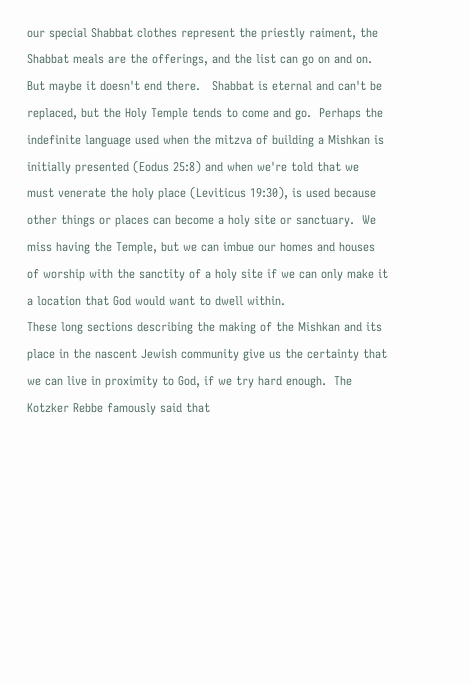our special Shabbat clothes represent the priestly raiment, the Shabbat meals are the offerings, and the list can go on and on.
But maybe it doesn't end there.   Shabbat is eternal and can't be replaced, but the Holy Temple tends to come and go.  Perhaps the indefinite language used when the mitzva of building a Mishkan is initially presented (Eodus 25:8) and when we're told that we must venerate the holy place (Leviticus 19:30), is used because other things or places can become a holy site or sanctuary.  We miss having the Temple, but we can imbue our homes and houses of worship with the sanctity of a holy site if we can only make it a location that God would want to dwell within.
These long sections describing the making of the Mishkan and its place in the nascent Jewish community give us the certainty that we can live in proximity to God, if we try hard enough.  The Kotzker Rebbe famously said that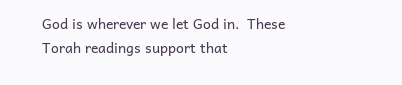God is wherever we let God in.  These Torah readings support that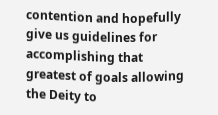contention and hopefully give us guidelines for accomplishing that greatest of goals allowing the Deity to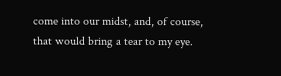come into our midst, and, of course, that would bring a tear to my eye.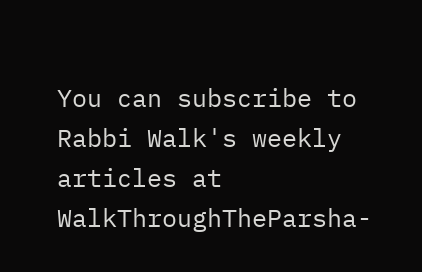You can subscribe to Rabbi Walk's weekly articles at WalkThroughTheParsha-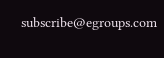subscribe@egroups.com